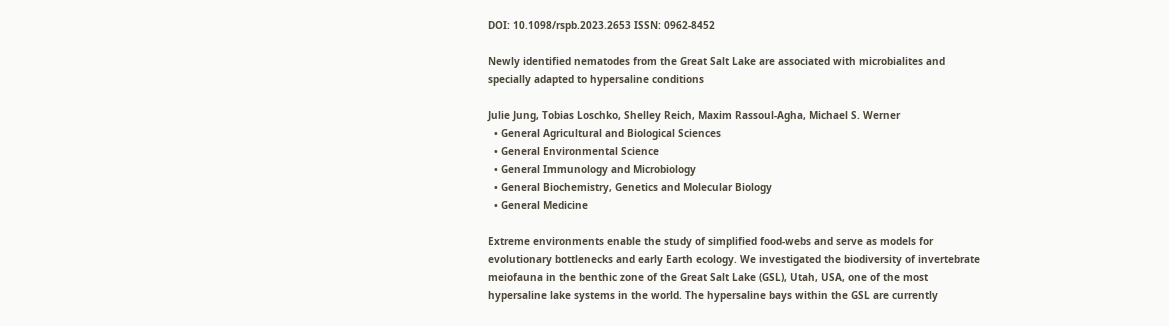DOI: 10.1098/rspb.2023.2653 ISSN: 0962-8452

Newly identified nematodes from the Great Salt Lake are associated with microbialites and specially adapted to hypersaline conditions

Julie Jung, Tobias Loschko, Shelley Reich, Maxim Rassoul-Agha, Michael S. Werner
  • General Agricultural and Biological Sciences
  • General Environmental Science
  • General Immunology and Microbiology
  • General Biochemistry, Genetics and Molecular Biology
  • General Medicine

Extreme environments enable the study of simplified food-webs and serve as models for evolutionary bottlenecks and early Earth ecology. We investigated the biodiversity of invertebrate meiofauna in the benthic zone of the Great Salt Lake (GSL), Utah, USA, one of the most hypersaline lake systems in the world. The hypersaline bays within the GSL are currently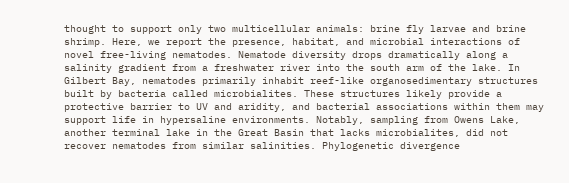thought to support only two multicellular animals: brine fly larvae and brine shrimp. Here, we report the presence, habitat, and microbial interactions of novel free-living nematodes. Nematode diversity drops dramatically along a salinity gradient from a freshwater river into the south arm of the lake. In Gilbert Bay, nematodes primarily inhabit reef-like organosedimentary structures built by bacteria called microbialites. These structures likely provide a protective barrier to UV and aridity, and bacterial associations within them may support life in hypersaline environments. Notably, sampling from Owens Lake, another terminal lake in the Great Basin that lacks microbialites, did not recover nematodes from similar salinities. Phylogenetic divergence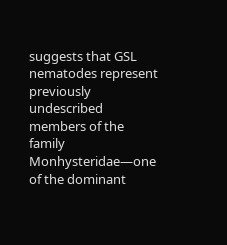suggests that GSL nematodes represent previously undescribed members of the family Monhysteridae—one of the dominant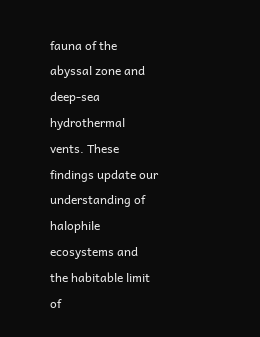fauna of the abyssal zone and deep-sea hydrothermal vents. These findings update our understanding of halophile ecosystems and the habitable limit of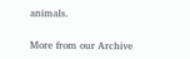animals.

More from our Archive